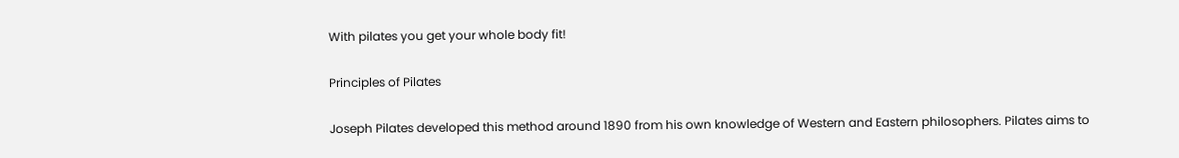With pilates you get your whole body fit!

Principles of Pilates

Joseph Pilates developed this method around 1890 from his own knowledge of Western and Eastern philosophers. Pilates aims to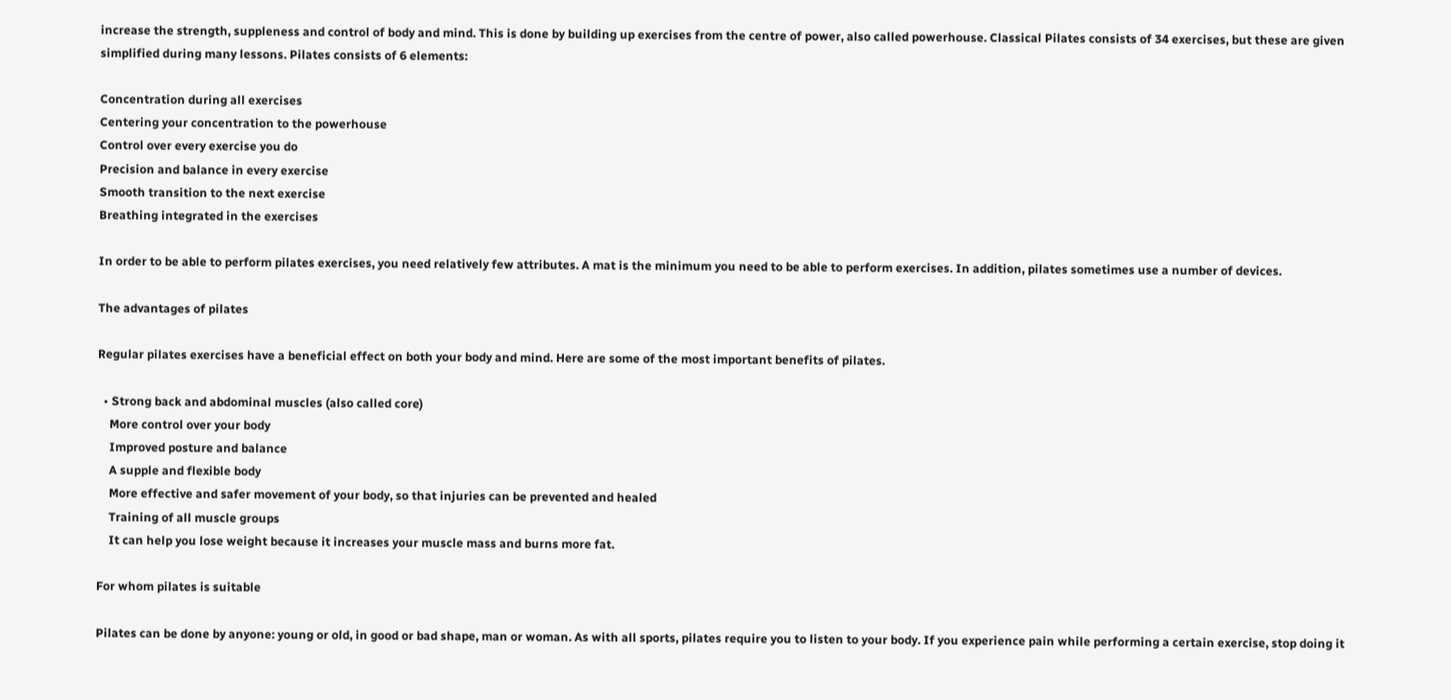increase the strength, suppleness and control of body and mind. This is done by building up exercises from the centre of power, also called powerhouse. Classical Pilates consists of 34 exercises, but these are given simplified during many lessons. Pilates consists of 6 elements:

Concentration during all exercises
Centering your concentration to the powerhouse
Control over every exercise you do
Precision and balance in every exercise
Smooth transition to the next exercise
Breathing integrated in the exercises

In order to be able to perform pilates exercises, you need relatively few attributes. A mat is the minimum you need to be able to perform exercises. In addition, pilates sometimes use a number of devices.

The advantages of pilates

Regular pilates exercises have a beneficial effect on both your body and mind. Here are some of the most important benefits of pilates.

  • Strong back and abdominal muscles (also called core)
    More control over your body
    Improved posture and balance
    A supple and flexible body
    More effective and safer movement of your body, so that injuries can be prevented and healed
    Training of all muscle groups
    It can help you lose weight because it increases your muscle mass and burns more fat.

For whom pilates is suitable

Pilates can be done by anyone: young or old, in good or bad shape, man or woman. As with all sports, pilates require you to listen to your body. If you experience pain while performing a certain exercise, stop doing it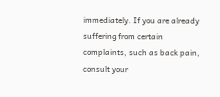immediately. If you are already suffering from certain complaints, such as back pain, consult your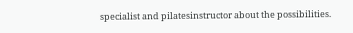specialist and pilatesinstructor about the possibilities.